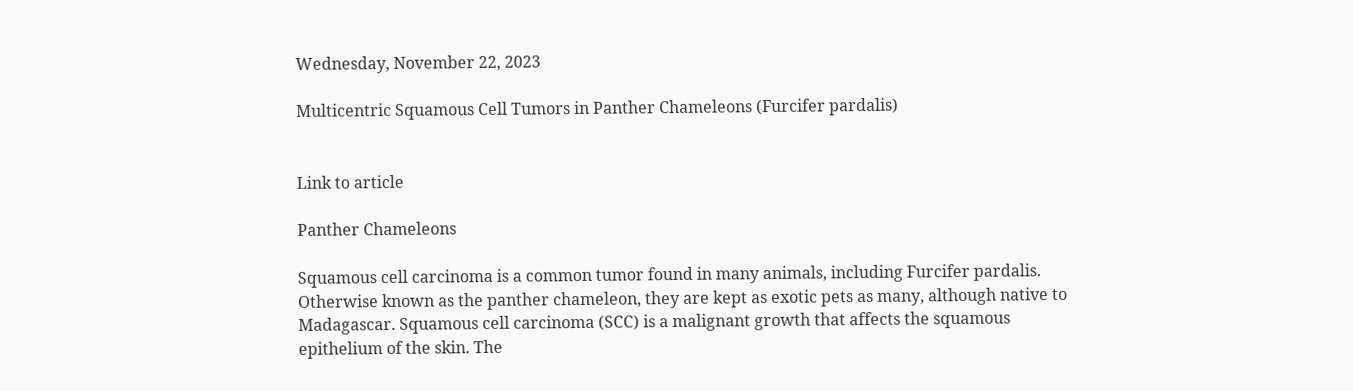Wednesday, November 22, 2023

Multicentric Squamous Cell Tumors in Panther Chameleons (Furcifer pardalis)


Link to article

Panther Chameleons

Squamous cell carcinoma is a common tumor found in many animals, including Furcifer pardalis. Otherwise known as the panther chameleon, they are kept as exotic pets as many, although native to Madagascar. Squamous cell carcinoma (SCC) is a malignant growth that affects the squamous epithelium of the skin. The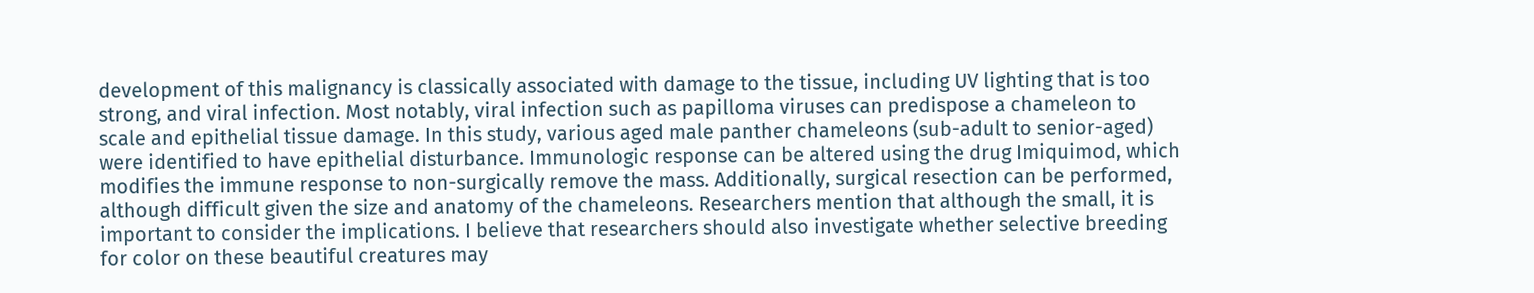development of this malignancy is classically associated with damage to the tissue, including UV lighting that is too strong, and viral infection. Most notably, viral infection such as papilloma viruses can predispose a chameleon to scale and epithelial tissue damage. In this study, various aged male panther chameleons (sub-adult to senior-aged) were identified to have epithelial disturbance. Immunologic response can be altered using the drug Imiquimod, which modifies the immune response to non-surgically remove the mass. Additionally, surgical resection can be performed, although difficult given the size and anatomy of the chameleons. Researchers mention that although the small, it is important to consider the implications. I believe that researchers should also investigate whether selective breeding for color on these beautiful creatures may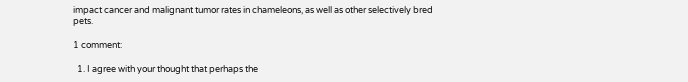impact cancer and malignant tumor rates in chameleons, as well as other selectively bred pets.

1 comment:

  1. I agree with your thought that perhaps the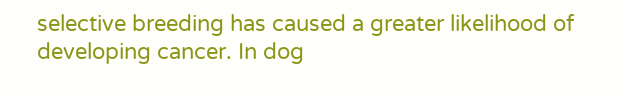selective breeding has caused a greater likelihood of developing cancer. In dog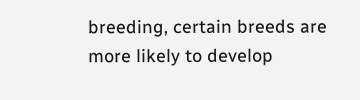breeding, certain breeds are more likely to develop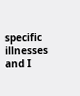specific illnesses and I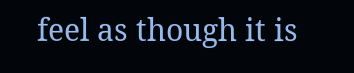feel as though it is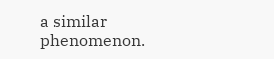a similar phenomenon.